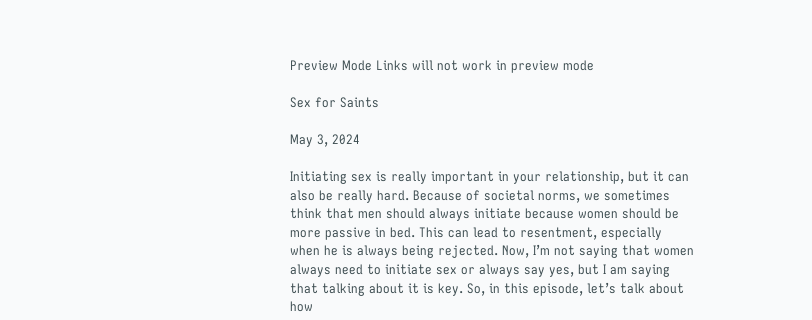Preview Mode Links will not work in preview mode

Sex for Saints

May 3, 2024

Initiating sex is really important in your relationship, but it can also be really hard. Because of societal norms, we sometimes think that men should always initiate because women should be more passive in bed. This can lead to resentment, especially when he is always being rejected. Now, I’m not saying that women always need to initiate sex or always say yes, but I am saying that talking about it is key. So, in this episode, let’s talk about how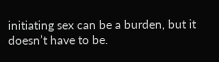initiating sex can be a burden, but it doesn’t have to be.